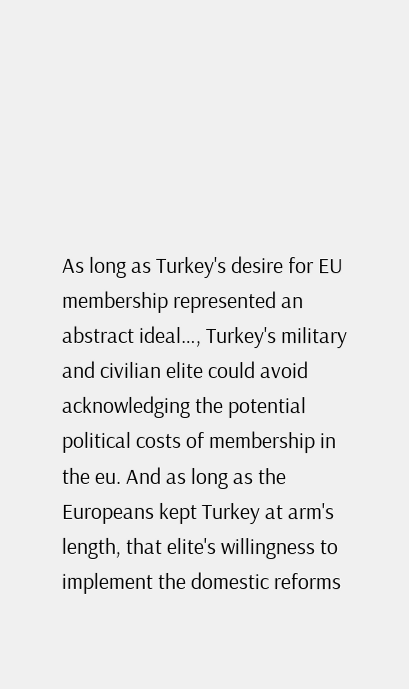As long as Turkey's desire for EU membership represented an abstract ideal…, Turkey's military and civilian elite could avoid acknowledging the potential political costs of membership in the eu. And as long as the Europeans kept Turkey at arm's length, that elite's willingness to implement the domestic reforms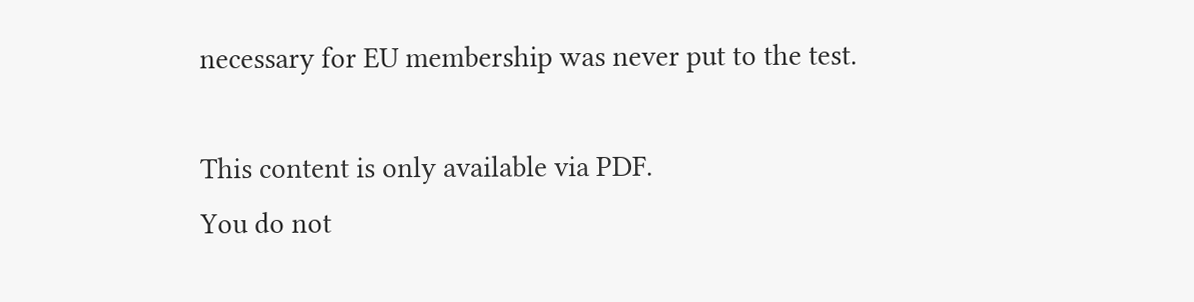necessary for EU membership was never put to the test.

This content is only available via PDF.
You do not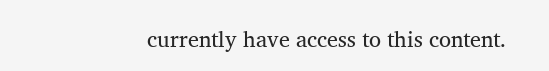currently have access to this content.